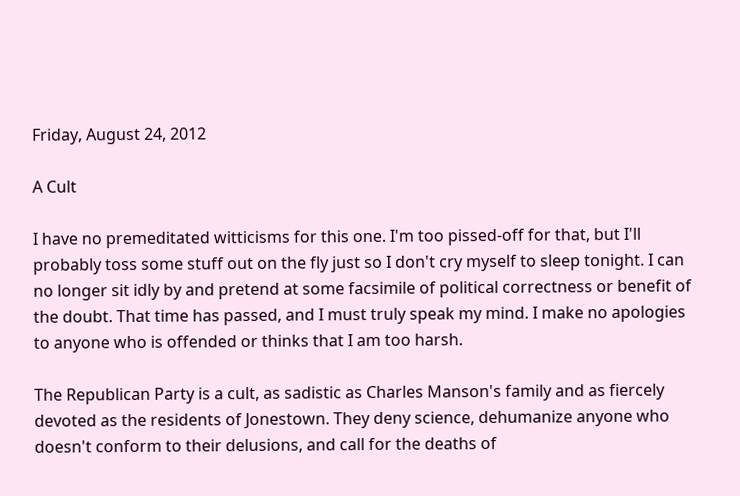Friday, August 24, 2012

A Cult

I have no premeditated witticisms for this one. I'm too pissed-off for that, but I'll probably toss some stuff out on the fly just so I don't cry myself to sleep tonight. I can no longer sit idly by and pretend at some facsimile of political correctness or benefit of the doubt. That time has passed, and I must truly speak my mind. I make no apologies to anyone who is offended or thinks that I am too harsh.

The Republican Party is a cult, as sadistic as Charles Manson's family and as fiercely devoted as the residents of Jonestown. They deny science, dehumanize anyone who doesn't conform to their delusions, and call for the deaths of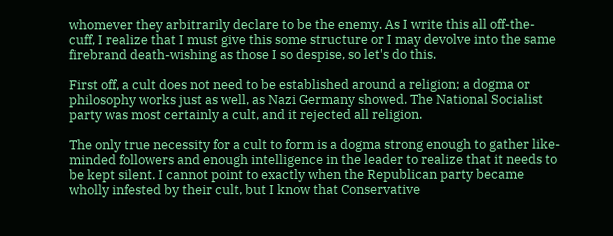whomever they arbitrarily declare to be the enemy. As I write this all off-the-cuff, I realize that I must give this some structure or I may devolve into the same firebrand death-wishing as those I so despise, so let's do this.

First off, a cult does not need to be established around a religion; a dogma or philosophy works just as well, as Nazi Germany showed. The National Socialist party was most certainly a cult, and it rejected all religion.

The only true necessity for a cult to form is a dogma strong enough to gather like-minded followers and enough intelligence in the leader to realize that it needs to be kept silent. I cannot point to exactly when the Republican party became wholly infested by their cult, but I know that Conservative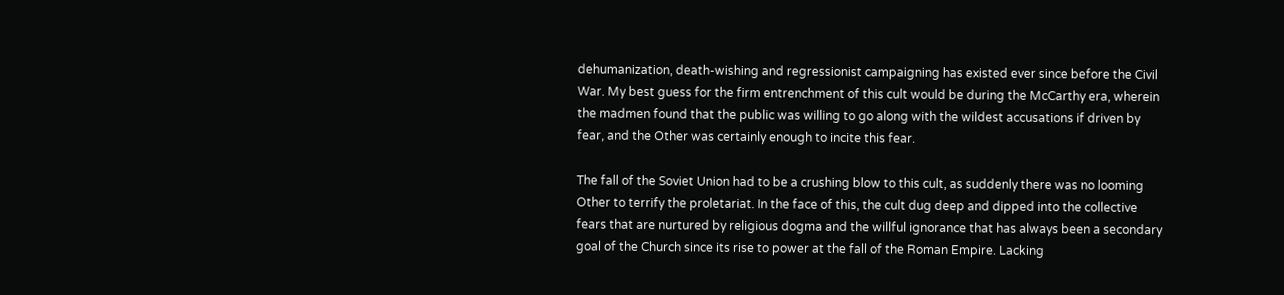dehumanization, death-wishing and regressionist campaigning has existed ever since before the Civil War. My best guess for the firm entrenchment of this cult would be during the McCarthy era, wherein the madmen found that the public was willing to go along with the wildest accusations if driven by fear, and the Other was certainly enough to incite this fear.

The fall of the Soviet Union had to be a crushing blow to this cult, as suddenly there was no looming Other to terrify the proletariat. In the face of this, the cult dug deep and dipped into the collective fears that are nurtured by religious dogma and the willful ignorance that has always been a secondary goal of the Church since its rise to power at the fall of the Roman Empire. Lacking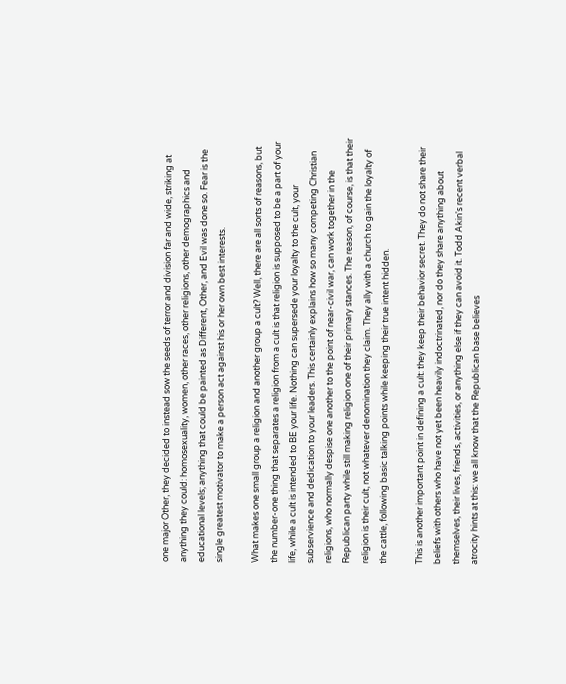one major Other, they decided to instead sow the seeds of terror and division far and wide, striking at anything they could: homosexuality, women, other races, other religions, other demographics and educational levels; anything that could be painted as Different, Other, and Evil was done so. Fear is the single greatest motivator to make a person act against his or her own best interests.

What makes one small group a religion and another group a cult? Well, there are all sorts of reasons, but the number-one thing that separates a religion from a cult is that religion is supposed to be a part of your life, while a cult is intended to BE your life. Nothing can supersede your loyalty to the cult, your subservience and dedication to your leaders. This certainly explains how so many competing Christian religions, who normally despise one another to the point of near-civil war, can work together in the Republican party while still making religion one of their primary stances. The reason, of course, is that their religion is their cult, not whatever denomination they claim. They ally with a church to gain the loyalty of the cattle, following basic talking points while keeping their true intent hidden.

This is another important point in defining a cult: they keep their behavior secret. They do not share their beliefs with others who have not yet been heavily indoctrinated, nor do they share anything about themselves, their lives, friends, activities, or anything else if they can avoid it. Todd Akin's recent verbal atrocity hints at this: we all know that the Republican base believes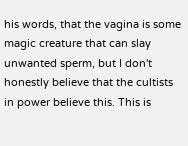his words, that the vagina is some magic creature that can slay unwanted sperm, but I don't honestly believe that the cultists in power believe this. This is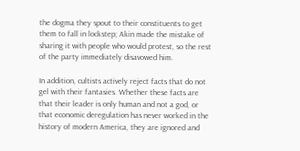the dogma they spout to their constituents to get them to fall in lockstep; Akin made the mistake of sharing it with people who would protest, so the rest of the party immediately disavowed him.

In addition, cultists actively reject facts that do not gel with their fantasies. Whether these facts are that their leader is only human and not a god, or that economic deregulation has never worked in the history of modern America, they are ignored and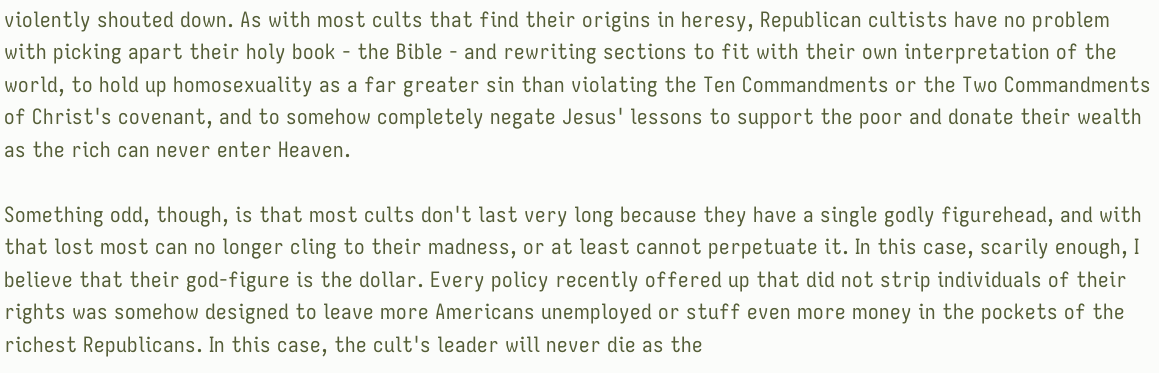violently shouted down. As with most cults that find their origins in heresy, Republican cultists have no problem with picking apart their holy book - the Bible - and rewriting sections to fit with their own interpretation of the world, to hold up homosexuality as a far greater sin than violating the Ten Commandments or the Two Commandments of Christ's covenant, and to somehow completely negate Jesus' lessons to support the poor and donate their wealth as the rich can never enter Heaven.

Something odd, though, is that most cults don't last very long because they have a single godly figurehead, and with that lost most can no longer cling to their madness, or at least cannot perpetuate it. In this case, scarily enough, I believe that their god-figure is the dollar. Every policy recently offered up that did not strip individuals of their rights was somehow designed to leave more Americans unemployed or stuff even more money in the pockets of the richest Republicans. In this case, the cult's leader will never die as the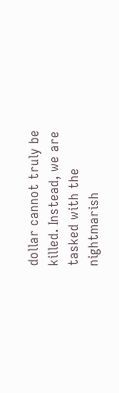dollar cannot truly be killed. Instead, we are tasked with the nightmarish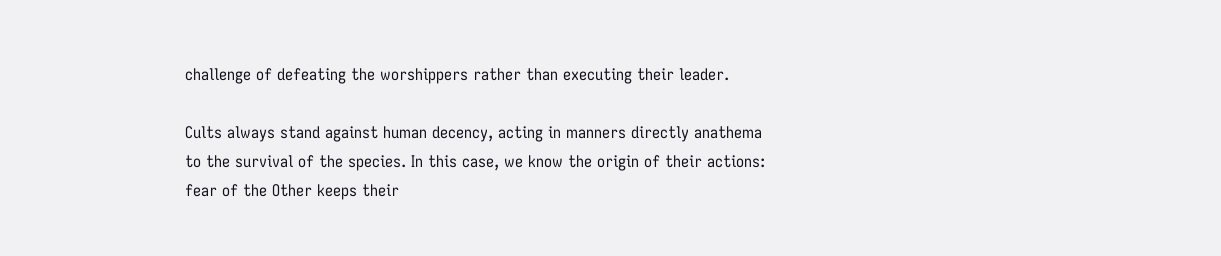challenge of defeating the worshippers rather than executing their leader.

Cults always stand against human decency, acting in manners directly anathema to the survival of the species. In this case, we know the origin of their actions: fear of the Other keeps their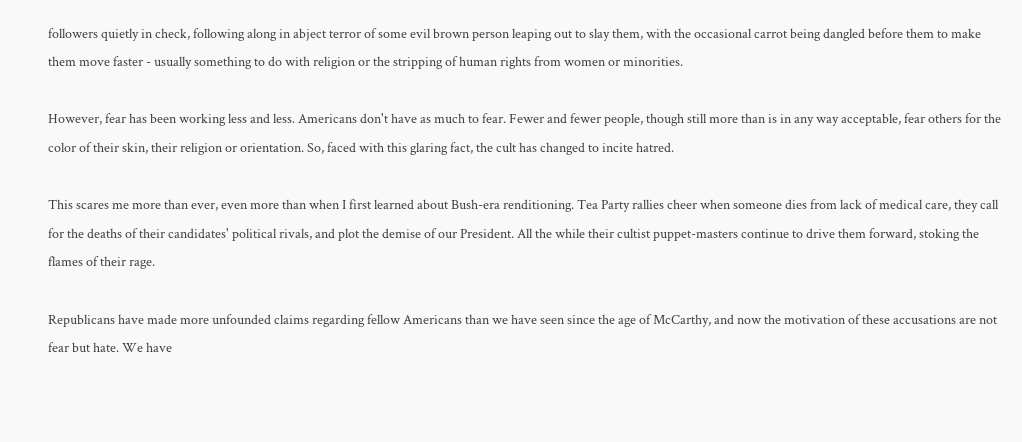followers quietly in check, following along in abject terror of some evil brown person leaping out to slay them, with the occasional carrot being dangled before them to make them move faster - usually something to do with religion or the stripping of human rights from women or minorities.

However, fear has been working less and less. Americans don't have as much to fear. Fewer and fewer people, though still more than is in any way acceptable, fear others for the color of their skin, their religion or orientation. So, faced with this glaring fact, the cult has changed to incite hatred.

This scares me more than ever, even more than when I first learned about Bush-era renditioning. Tea Party rallies cheer when someone dies from lack of medical care, they call for the deaths of their candidates' political rivals, and plot the demise of our President. All the while their cultist puppet-masters continue to drive them forward, stoking the flames of their rage.

Republicans have made more unfounded claims regarding fellow Americans than we have seen since the age of McCarthy, and now the motivation of these accusations are not fear but hate. We have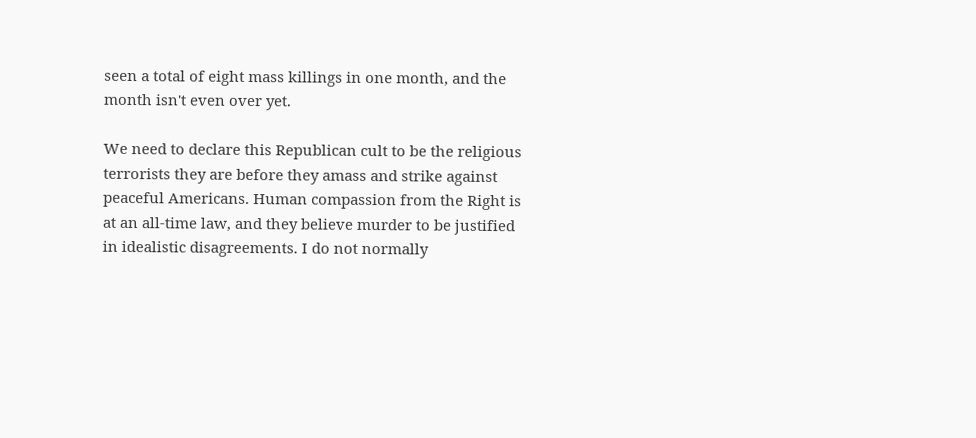seen a total of eight mass killings in one month, and the month isn't even over yet.

We need to declare this Republican cult to be the religious terrorists they are before they amass and strike against peaceful Americans. Human compassion from the Right is at an all-time law, and they believe murder to be justified in idealistic disagreements. I do not normally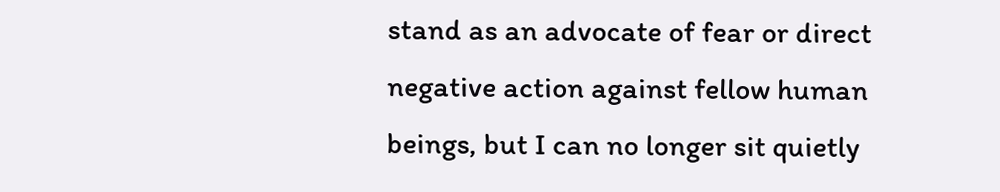stand as an advocate of fear or direct negative action against fellow human beings, but I can no longer sit quietly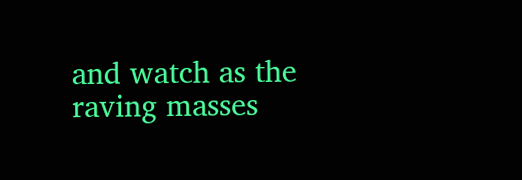and watch as the raving masses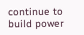continue to build power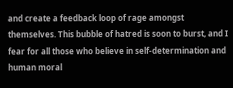and create a feedback loop of rage amongst themselves. This bubble of hatred is soon to burst, and I fear for all those who believe in self-determination and human moral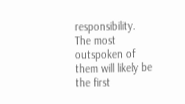responsibility. The most outspoken of them will likely be the first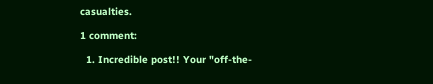casualties.

1 comment:

  1. Incredible post!! Your "off-the-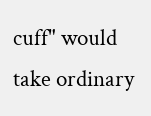cuff" would take ordinary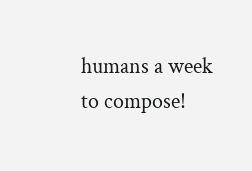humans a week to compose!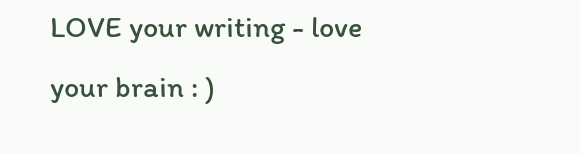LOVE your writing - love your brain : )